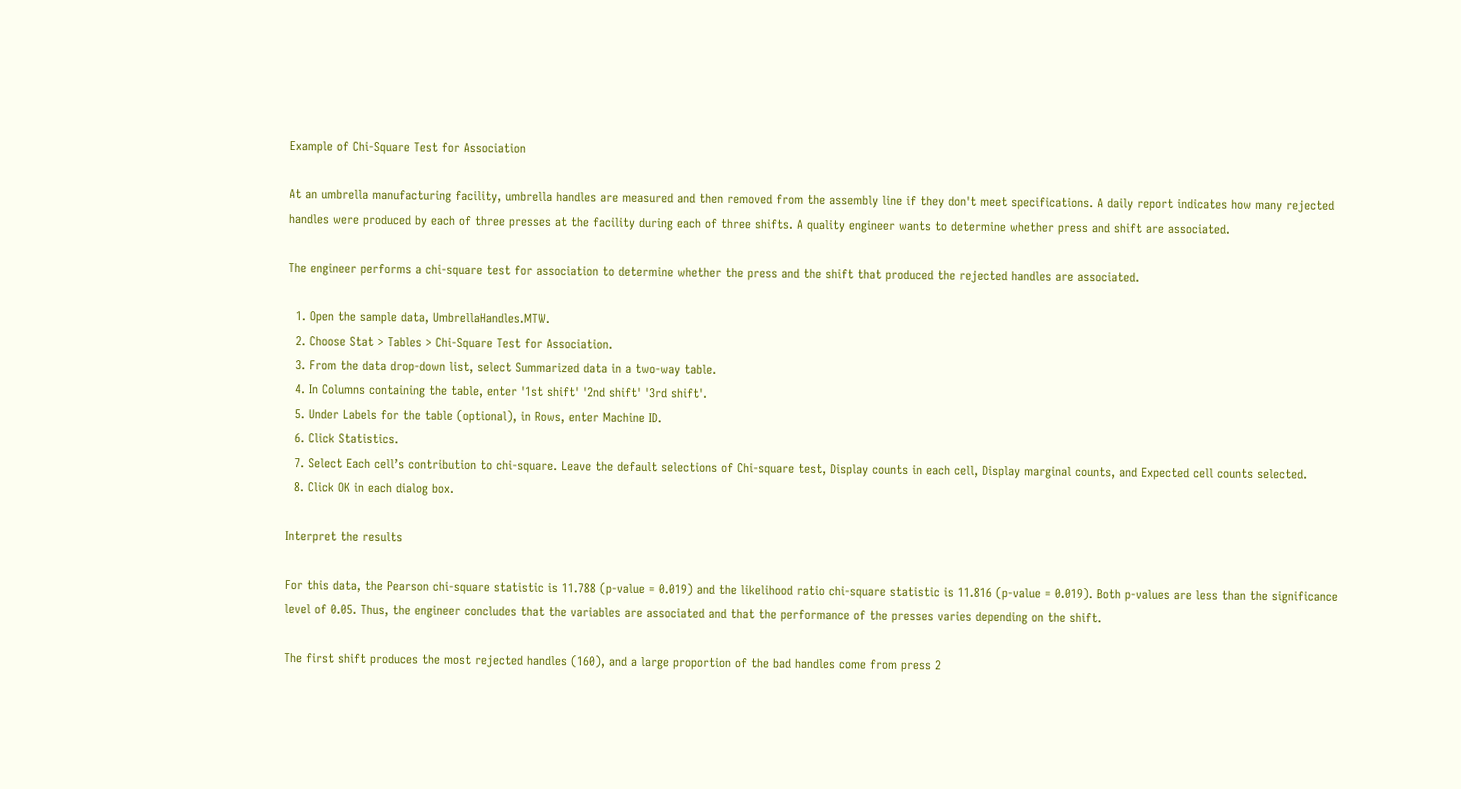Example of Chi-Square Test for Association

At an umbrella manufacturing facility, umbrella handles are measured and then removed from the assembly line if they don't meet specifications. A daily report indicates how many rejected handles were produced by each of three presses at the facility during each of three shifts. A quality engineer wants to determine whether press and shift are associated.

The engineer performs a chi-square test for association to determine whether the press and the shift that produced the rejected handles are associated.

  1. Open the sample data, UmbrellaHandles.MTW.
  2. Choose Stat > Tables > Chi-Square Test for Association.
  3. From the data drop-down list, select Summarized data in a two-way table.
  4. In Columns containing the table, enter '1st shift' '2nd shift' '3rd shift'.
  5. Under Labels for the table (optional), in Rows, enter Machine ID.
  6. Click Statistics.
  7. Select Each cell’s contribution to chi-square. Leave the default selections of Chi-square test, Display counts in each cell, Display marginal counts, and Expected cell counts selected.
  8. Click OK in each dialog box.

Interpret the results

For this data, the Pearson chi-square statistic is 11.788 (p-value = 0.019) and the likelihood ratio chi-square statistic is 11.816 (p-value = 0.019). Both p-values are less than the significance level of 0.05. Thus, the engineer concludes that the variables are associated and that the performance of the presses varies depending on the shift.

The first shift produces the most rejected handles (160), and a large proportion of the bad handles come from press 2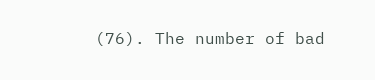(76). The number of bad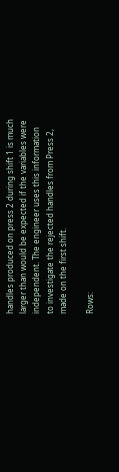handles produced on press 2 during shift 1 is much larger than would be expected if the variables were independent. The engineer uses this information to investigate the rejected handles from Press 2, made on the first shift.

Rows: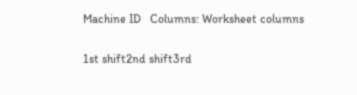Machine ID   Columns: Worksheet columns

1st shift2nd shift3rd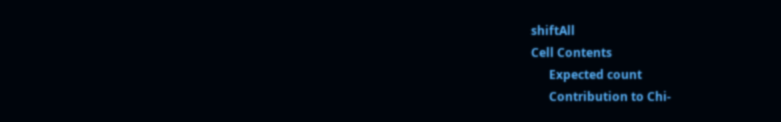shiftAll
Cell Contents
      Expected count
      Contribution to Chi-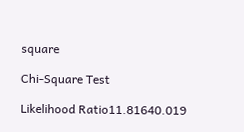square

Chi-Square Test

Likelihood Ratio11.81640.019